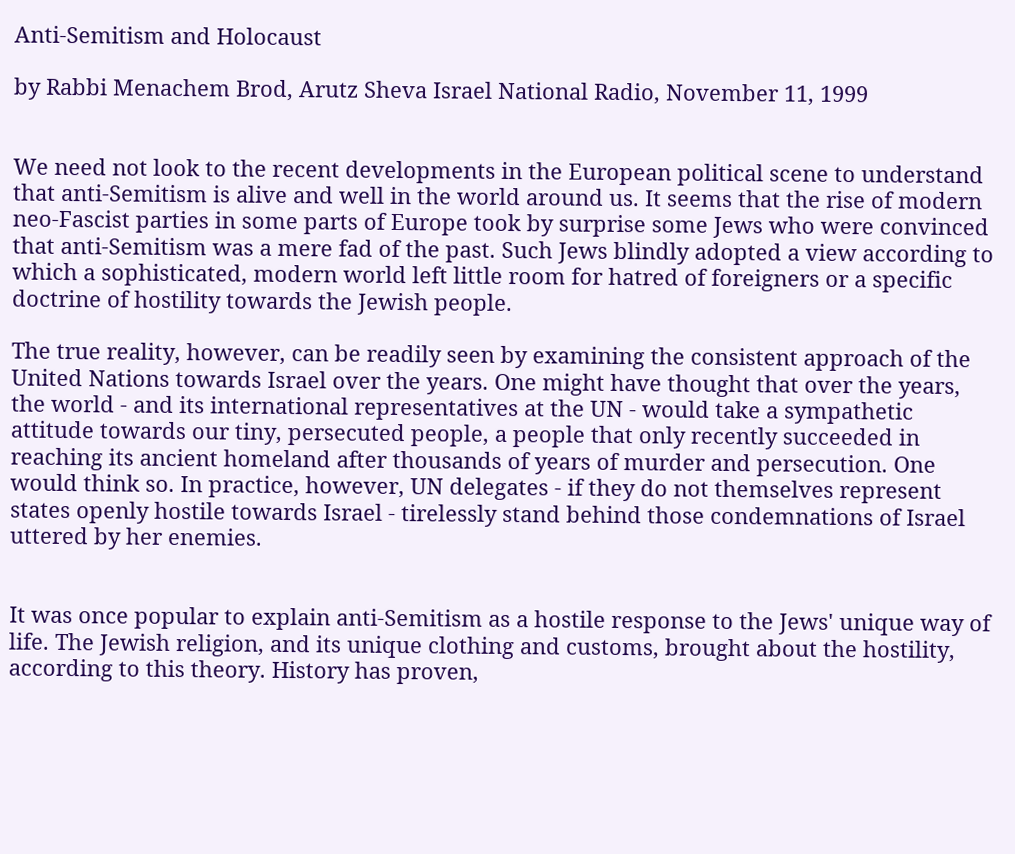Anti-Semitism and Holocaust

by Rabbi Menachem Brod, Arutz Sheva Israel National Radio, November 11, 1999


We need not look to the recent developments in the European political scene to understand that anti-Semitism is alive and well in the world around us. It seems that the rise of modern neo-Fascist parties in some parts of Europe took by surprise some Jews who were convinced that anti-Semitism was a mere fad of the past. Such Jews blindly adopted a view according to which a sophisticated, modern world left little room for hatred of foreigners or a specific doctrine of hostility towards the Jewish people.

The true reality, however, can be readily seen by examining the consistent approach of the United Nations towards Israel over the years. One might have thought that over the years, the world - and its international representatives at the UN - would take a sympathetic attitude towards our tiny, persecuted people, a people that only recently succeeded in reaching its ancient homeland after thousands of years of murder and persecution. One would think so. In practice, however, UN delegates - if they do not themselves represent states openly hostile towards Israel - tirelessly stand behind those condemnations of Israel uttered by her enemies.


It was once popular to explain anti-Semitism as a hostile response to the Jews' unique way of life. The Jewish religion, and its unique clothing and customs, brought about the hostility, according to this theory. History has proven,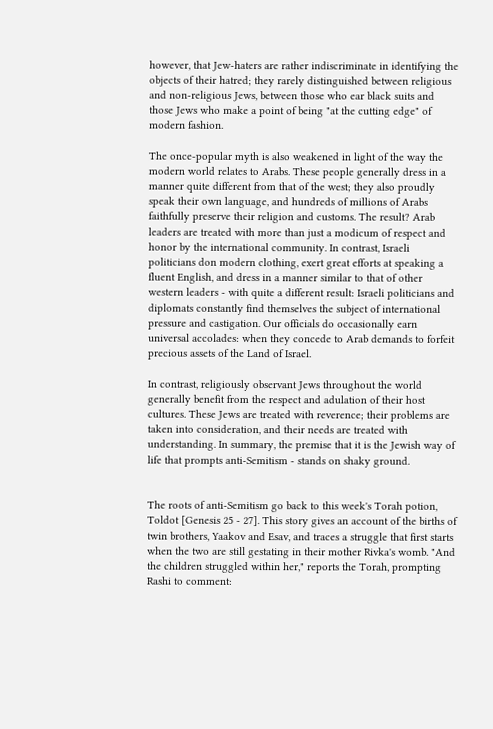however, that Jew-haters are rather indiscriminate in identifying the objects of their hatred; they rarely distinguished between religious and non-religious Jews, between those who ear black suits and those Jews who make a point of being "at the cutting edge" of modern fashion.

The once-popular myth is also weakened in light of the way the modern world relates to Arabs. These people generally dress in a manner quite different from that of the west; they also proudly speak their own language, and hundreds of millions of Arabs faithfully preserve their religion and customs. The result? Arab leaders are treated with more than just a modicum of respect and honor by the international community. In contrast, Israeli politicians don modern clothing, exert great efforts at speaking a fluent English, and dress in a manner similar to that of other western leaders - with quite a different result: Israeli politicians and diplomats constantly find themselves the subject of international pressure and castigation. Our officials do occasionally earn universal accolades: when they concede to Arab demands to forfeit precious assets of the Land of Israel.

In contrast, religiously observant Jews throughout the world generally benefit from the respect and adulation of their host cultures. These Jews are treated with reverence; their problems are taken into consideration, and their needs are treated with understanding. In summary, the premise that it is the Jewish way of life that prompts anti-Semitism - stands on shaky ground.


The roots of anti-Semitism go back to this week's Torah potion, Toldot [Genesis 25 - 27]. This story gives an account of the births of twin brothers, Yaakov and Esav, and traces a struggle that first starts when the two are still gestating in their mother Rivka's womb. "And the children struggled within her," reports the Torah, prompting Rashi to comment: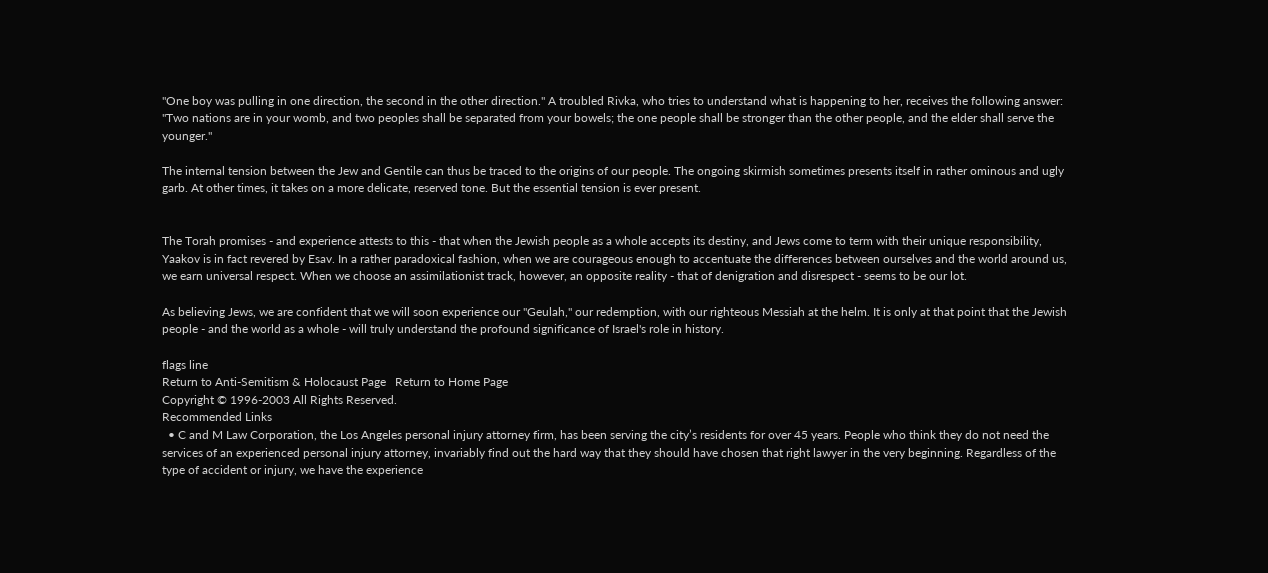"One boy was pulling in one direction, the second in the other direction." A troubled Rivka, who tries to understand what is happening to her, receives the following answer: "Two nations are in your womb, and two peoples shall be separated from your bowels; the one people shall be stronger than the other people, and the elder shall serve the younger."

The internal tension between the Jew and Gentile can thus be traced to the origins of our people. The ongoing skirmish sometimes presents itself in rather ominous and ugly garb. At other times, it takes on a more delicate, reserved tone. But the essential tension is ever present.


The Torah promises - and experience attests to this - that when the Jewish people as a whole accepts its destiny, and Jews come to term with their unique responsibility, Yaakov is in fact revered by Esav. In a rather paradoxical fashion, when we are courageous enough to accentuate the differences between ourselves and the world around us, we earn universal respect. When we choose an assimilationist track, however, an opposite reality - that of denigration and disrespect - seems to be our lot.

As believing Jews, we are confident that we will soon experience our "Geulah," our redemption, with our righteous Messiah at the helm. It is only at that point that the Jewish people - and the world as a whole - will truly understand the profound significance of Israel's role in history.

flags line
Return to Anti-Semitism & Holocaust Page   Return to Home Page
Copyright © 1996-2003 All Rights Reserved.
Recommended Links
  • C and M Law Corporation, the Los Angeles personal injury attorney firm, has been serving the city’s residents for over 45 years. People who think they do not need the services of an experienced personal injury attorney, invariably find out the hard way that they should have chosen that right lawyer in the very beginning. Regardless of the type of accident or injury, we have the experience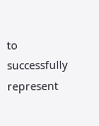to successfully represent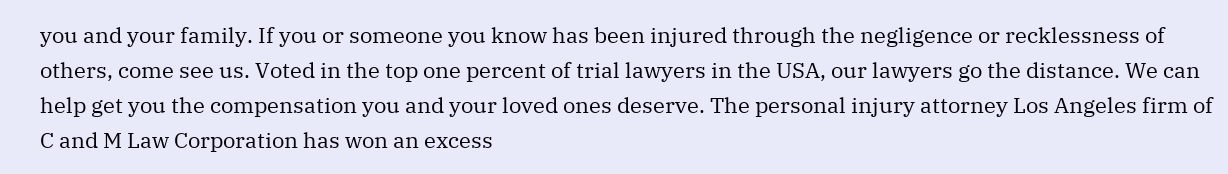you and your family. If you or someone you know has been injured through the negligence or recklessness of others, come see us. Voted in the top one percent of trial lawyers in the USA, our lawyers go the distance. We can help get you the compensation you and your loved ones deserve. The personal injury attorney Los Angeles firm of C and M Law Corporation has won an excess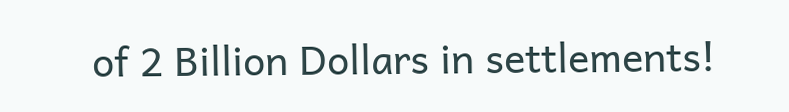of 2 Billion Dollars in settlements!